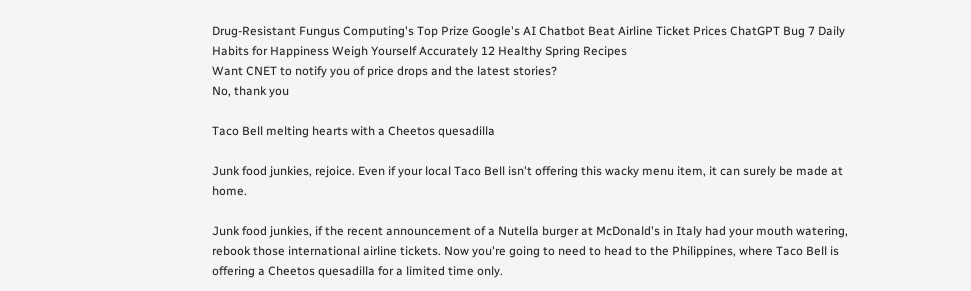Drug-Resistant Fungus Computing's Top Prize Google's AI Chatbot Beat Airline Ticket Prices ChatGPT Bug 7 Daily Habits for Happiness Weigh Yourself Accurately 12 Healthy Spring Recipes
Want CNET to notify you of price drops and the latest stories?
No, thank you

Taco Bell melting hearts with a Cheetos quesadilla

Junk food junkies, rejoice. Even if your local Taco Bell isn't offering this wacky menu item, it can surely be made at home.

Junk food junkies, if the recent announcement of a Nutella burger at McDonald's in Italy had your mouth watering, rebook those international airline tickets. Now you're going to need to head to the Philippines, where Taco Bell is offering a Cheetos quesadilla for a limited time only.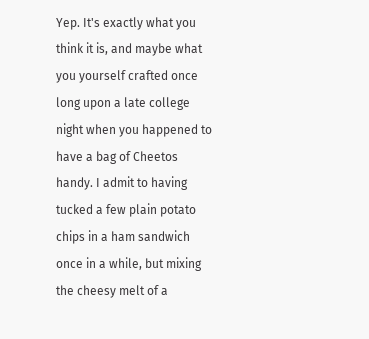Yep. It's exactly what you think it is, and maybe what you yourself crafted once long upon a late college night when you happened to have a bag of Cheetos handy. I admit to having tucked a few plain potato chips in a ham sandwich once in a while, but mixing the cheesy melt of a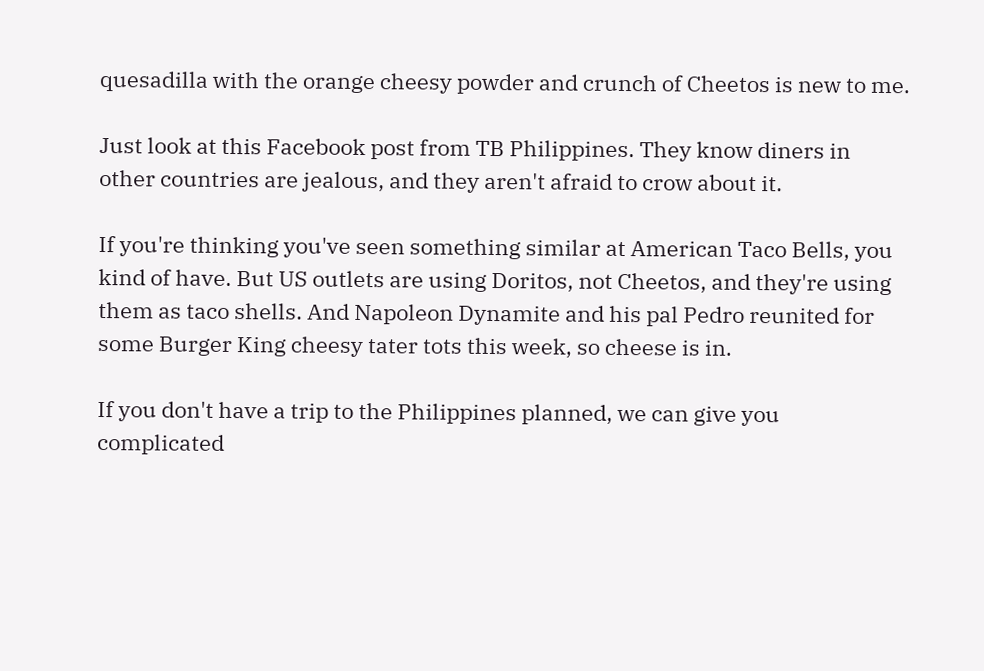quesadilla with the orange cheesy powder and crunch of Cheetos is new to me.

Just look at this Facebook post from TB Philippines. They know diners in other countries are jealous, and they aren't afraid to crow about it.

If you're thinking you've seen something similar at American Taco Bells, you kind of have. But US outlets are using Doritos, not Cheetos, and they're using them as taco shells. And Napoleon Dynamite and his pal Pedro reunited for some Burger King cheesy tater tots this week, so cheese is in.

If you don't have a trip to the Philippines planned, we can give you complicated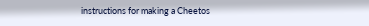instructions for making a Cheetos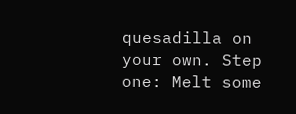quesadilla on your own. Step one: Melt some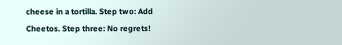cheese in a tortilla. Step two: Add Cheetos. Step three: No regrets!